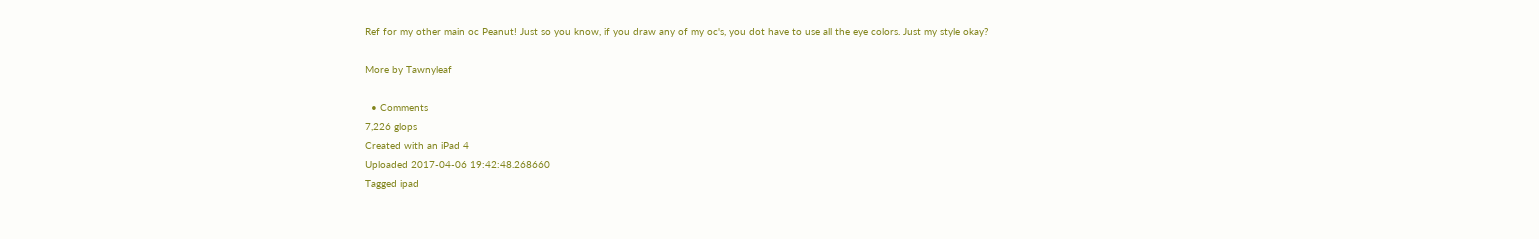Ref for my other main oc Peanut! Just so you know, if you draw any of my oc's, you dot have to use all the eye colors. Just my style okay?

More by Tawnyleaf

  • Comments
7,226 glops
Created with an iPad 4
Uploaded 2017-04-06 19:42:48.268660
Tagged ipad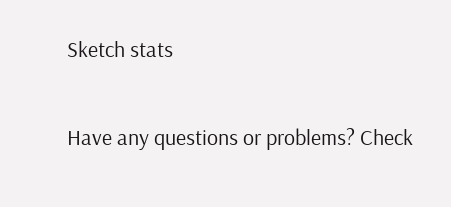Sketch stats

Have any questions or problems? Check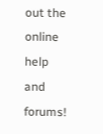out the online help and forums!